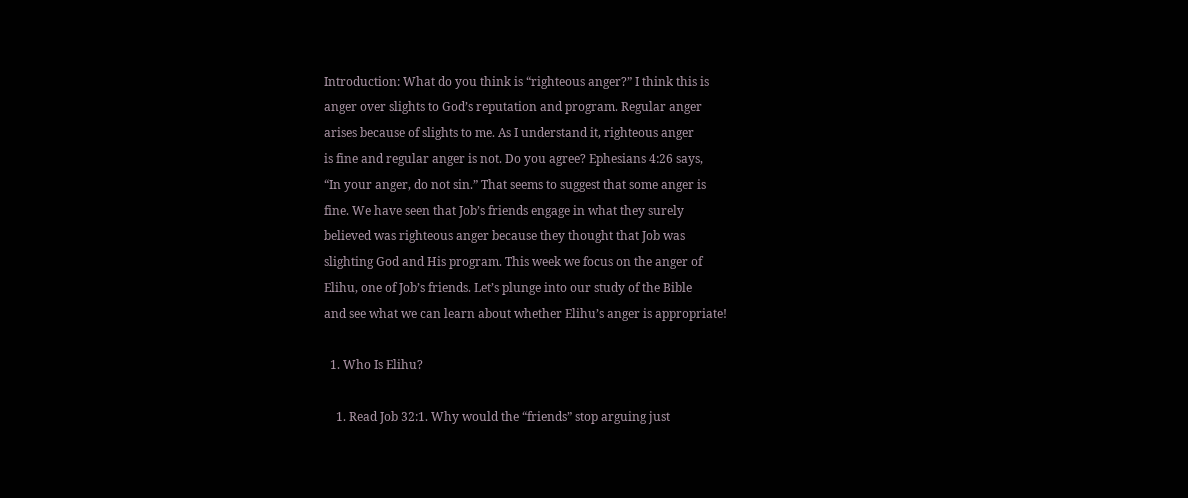Introduction: What do you think is “righteous anger?” I think this is
anger over slights to God’s reputation and program. Regular anger
arises because of slights to me. As I understand it, righteous anger
is fine and regular anger is not. Do you agree? Ephesians 4:26 says,
“In your anger, do not sin.” That seems to suggest that some anger is
fine. We have seen that Job’s friends engage in what they surely
believed was righteous anger because they thought that Job was
slighting God and His program. This week we focus on the anger of
Elihu, one of Job’s friends. Let’s plunge into our study of the Bible
and see what we can learn about whether Elihu’s anger is appropriate!

  1. Who Is Elihu?

    1. Read Job 32:1. Why would the “friends” stop arguing just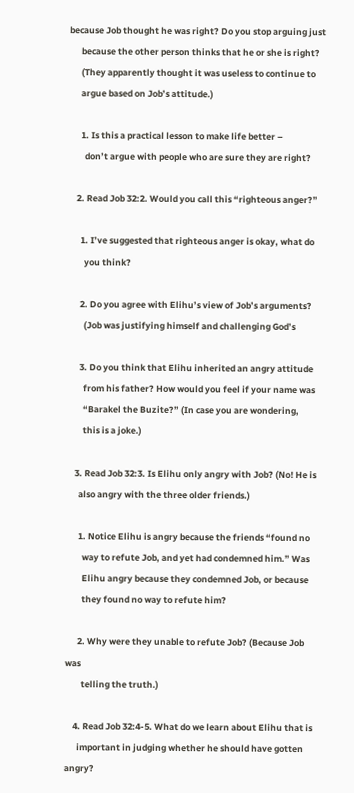because Job thought he was right? Do you stop arguing just
      because the other person thinks that he or she is right?
      (They apparently thought it was useless to continue to
      argue based on Job’s attitude.)

      1. Is this a practical lesson to make life better –
        don’t argue with people who are sure they are right?

    2. Read Job 32:2. Would you call this “righteous anger?”

      1. I’ve suggested that righteous anger is okay, what do
        you think?

      2. Do you agree with Elihu’s view of Job’s arguments?
        (Job was justifying himself and challenging God’s

      3. Do you think that Elihu inherited an angry attitude
        from his father? How would you feel if your name was
        “Barakel the Buzite?” (In case you are wondering,
        this is a joke.)

    3. Read Job 32:3. Is Elihu only angry with Job? (No! He is
      also angry with the three older friends.)

      1. Notice Elihu is angry because the friends “found no
        way to refute Job, and yet had condemned him.” Was
        Elihu angry because they condemned Job, or because
        they found no way to refute him?

      2. Why were they unable to refute Job? (Because Job was
        telling the truth.)

    4. Read Job 32:4-5. What do we learn about Elihu that is
      important in judging whether he should have gotten angry?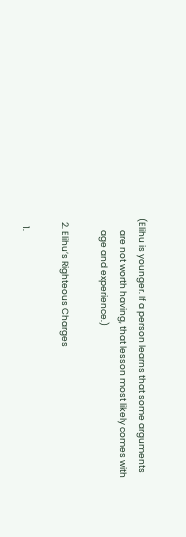(Elihu is younger. If a person learns that some arguments
      are not worth having, that lesson most likely comes with
      age and experience.)

  2. Elihu’s Righteous Charges

    1.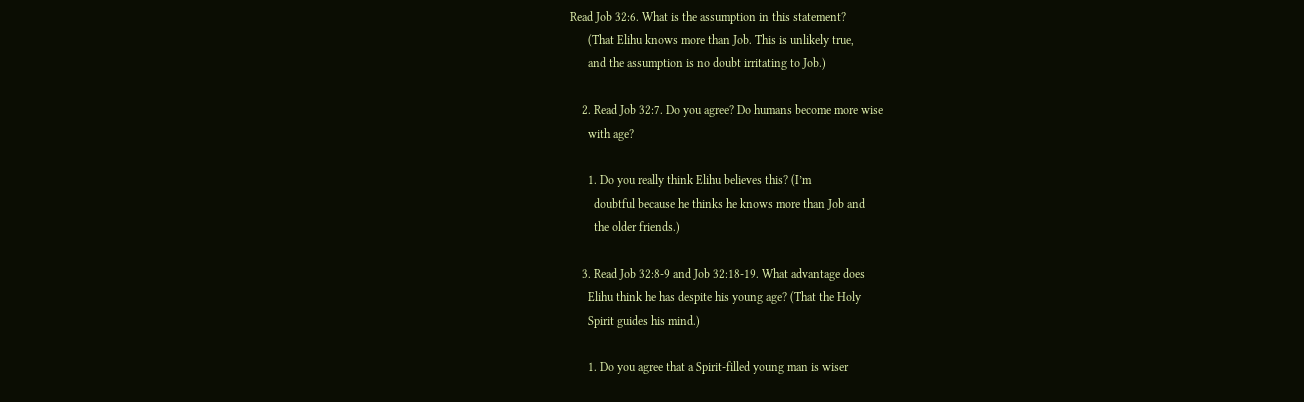Read Job 32:6. What is the assumption in this statement?
      (That Elihu knows more than Job. This is unlikely true,
      and the assumption is no doubt irritating to Job.)

    2. Read Job 32:7. Do you agree? Do humans become more wise
      with age?

      1. Do you really think Elihu believes this? (I’m
        doubtful because he thinks he knows more than Job and
        the older friends.)

    3. Read Job 32:8-9 and Job 32:18-19. What advantage does
      Elihu think he has despite his young age? (That the Holy
      Spirit guides his mind.)

      1. Do you agree that a Spirit-filled young man is wiser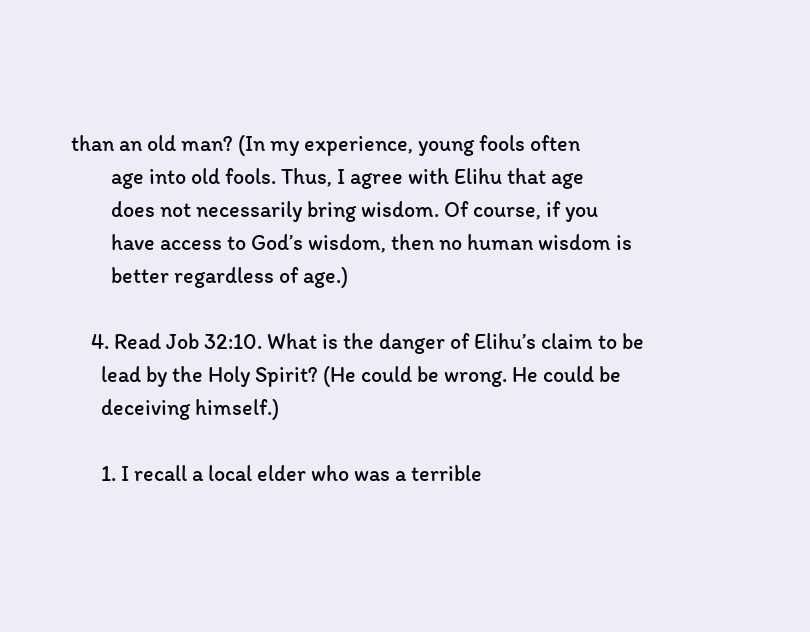than an old man? (In my experience, young fools often
        age into old fools. Thus, I agree with Elihu that age
        does not necessarily bring wisdom. Of course, if you
        have access to God’s wisdom, then no human wisdom is
        better regardless of age.)

    4. Read Job 32:10. What is the danger of Elihu’s claim to be
      lead by the Holy Spirit? (He could be wrong. He could be
      deceiving himself.)

      1. I recall a local elder who was a terrible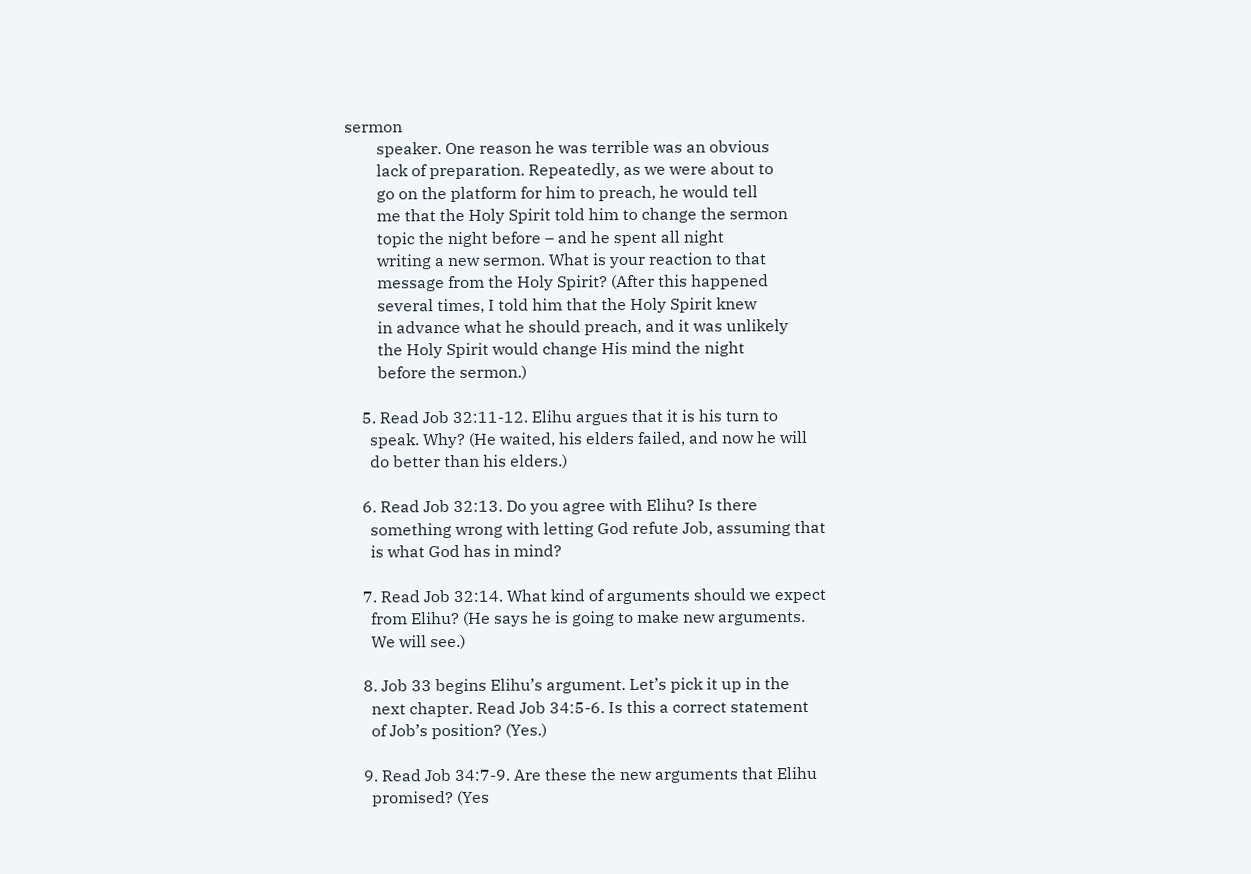sermon
        speaker. One reason he was terrible was an obvious
        lack of preparation. Repeatedly, as we were about to
        go on the platform for him to preach, he would tell
        me that the Holy Spirit told him to change the sermon
        topic the night before – and he spent all night
        writing a new sermon. What is your reaction to that
        message from the Holy Spirit? (After this happened
        several times, I told him that the Holy Spirit knew
        in advance what he should preach, and it was unlikely
        the Holy Spirit would change His mind the night
        before the sermon.)

    5. Read Job 32:11-12. Elihu argues that it is his turn to
      speak. Why? (He waited, his elders failed, and now he will
      do better than his elders.)

    6. Read Job 32:13. Do you agree with Elihu? Is there
      something wrong with letting God refute Job, assuming that
      is what God has in mind?

    7. Read Job 32:14. What kind of arguments should we expect
      from Elihu? (He says he is going to make new arguments.
      We will see.)

    8. Job 33 begins Elihu’s argument. Let’s pick it up in the
      next chapter. Read Job 34:5-6. Is this a correct statement
      of Job’s position? (Yes.)

    9. Read Job 34:7-9. Are these the new arguments that Elihu
      promised? (Yes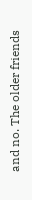and no. The older friends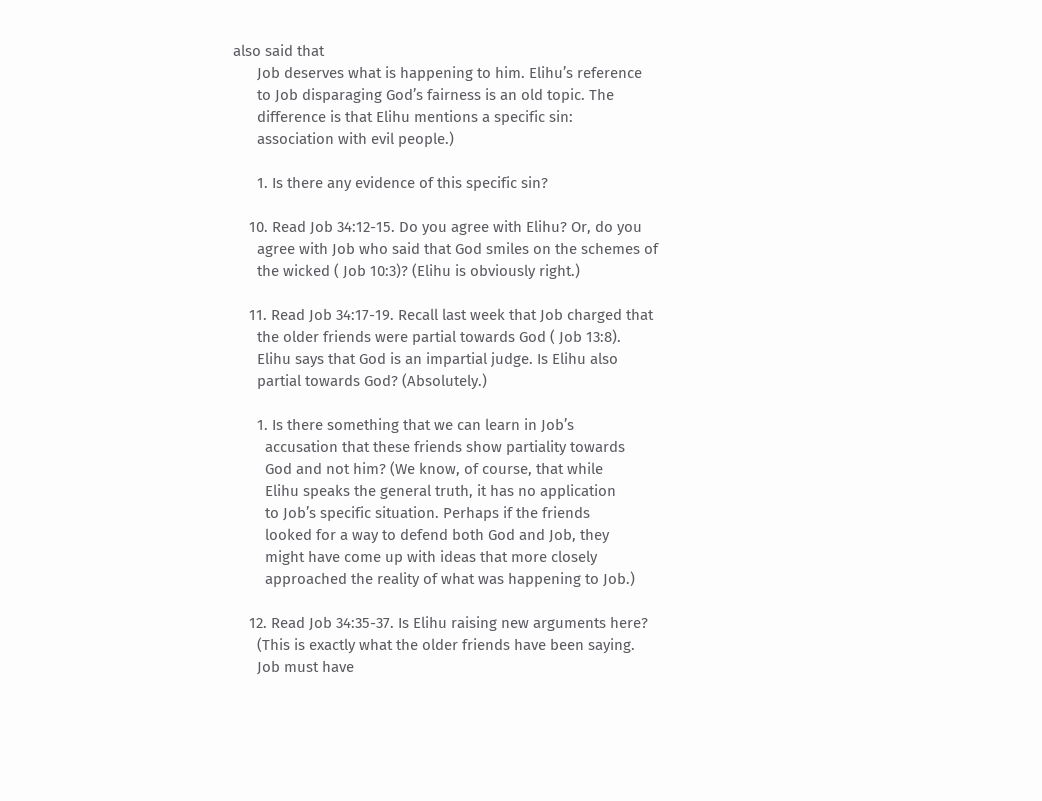also said that
      Job deserves what is happening to him. Elihu’s reference
      to Job disparaging God’s fairness is an old topic. The
      difference is that Elihu mentions a specific sin:
      association with evil people.)

      1. Is there any evidence of this specific sin?

    10. Read Job 34:12-15. Do you agree with Elihu? Or, do you
      agree with Job who said that God smiles on the schemes of
      the wicked ( Job 10:3)? (Elihu is obviously right.)

    11. Read Job 34:17-19. Recall last week that Job charged that
      the older friends were partial towards God ( Job 13:8).
      Elihu says that God is an impartial judge. Is Elihu also
      partial towards God? (Absolutely.)

      1. Is there something that we can learn in Job’s
        accusation that these friends show partiality towards
        God and not him? (We know, of course, that while
        Elihu speaks the general truth, it has no application
        to Job’s specific situation. Perhaps if the friends
        looked for a way to defend both God and Job, they
        might have come up with ideas that more closely
        approached the reality of what was happening to Job.)

    12. Read Job 34:35-37. Is Elihu raising new arguments here?
      (This is exactly what the older friends have been saying.
      Job must have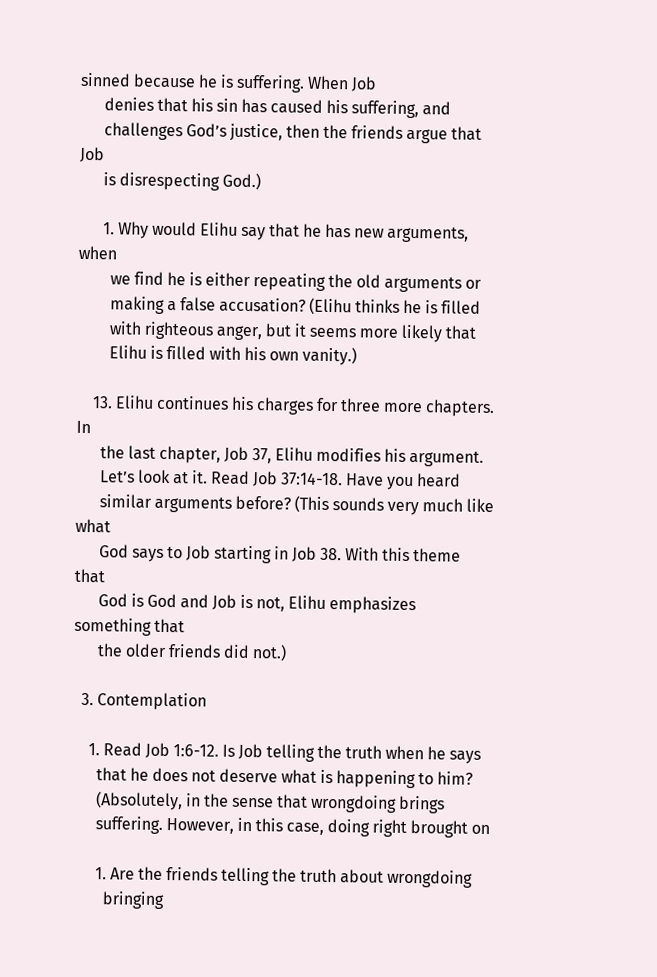sinned because he is suffering. When Job
      denies that his sin has caused his suffering, and
      challenges God’s justice, then the friends argue that Job
      is disrespecting God.)

      1. Why would Elihu say that he has new arguments, when
        we find he is either repeating the old arguments or
        making a false accusation? (Elihu thinks he is filled
        with righteous anger, but it seems more likely that
        Elihu is filled with his own vanity.)

    13. Elihu continues his charges for three more chapters. In
      the last chapter, Job 37, Elihu modifies his argument.
      Let’s look at it. Read Job 37:14-18. Have you heard
      similar arguments before? (This sounds very much like what
      God says to Job starting in Job 38. With this theme that
      God is God and Job is not, Elihu emphasizes something that
      the older friends did not.)

  3. Contemplation

    1. Read Job 1:6-12. Is Job telling the truth when he says
      that he does not deserve what is happening to him?
      (Absolutely, in the sense that wrongdoing brings
      suffering. However, in this case, doing right brought on

      1. Are the friends telling the truth about wrongdoing
        bringing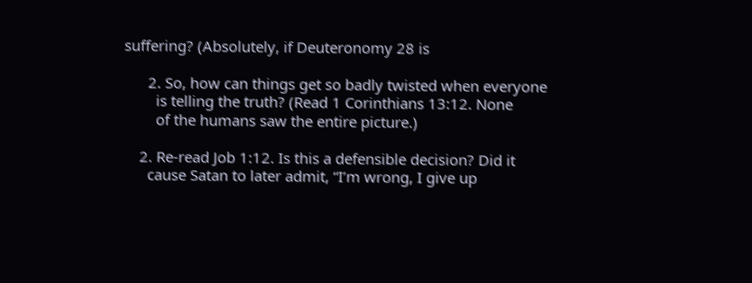suffering? (Absolutely, if Deuteronomy 28 is

      2. So, how can things get so badly twisted when everyone
        is telling the truth? (Read 1 Corinthians 13:12. None
        of the humans saw the entire picture.)

    2. Re-read Job 1:12. Is this a defensible decision? Did it
      cause Satan to later admit, “I’m wrong, I give up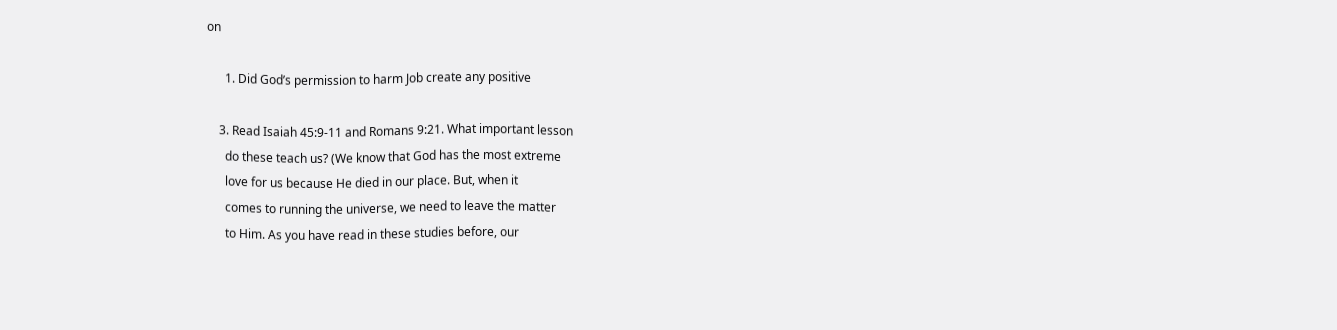on

      1. Did God’s permission to harm Job create any positive

    3. Read Isaiah 45:9-11 and Romans 9:21. What important lesson
      do these teach us? (We know that God has the most extreme
      love for us because He died in our place. But, when it
      comes to running the universe, we need to leave the matter
      to Him. As you have read in these studies before, our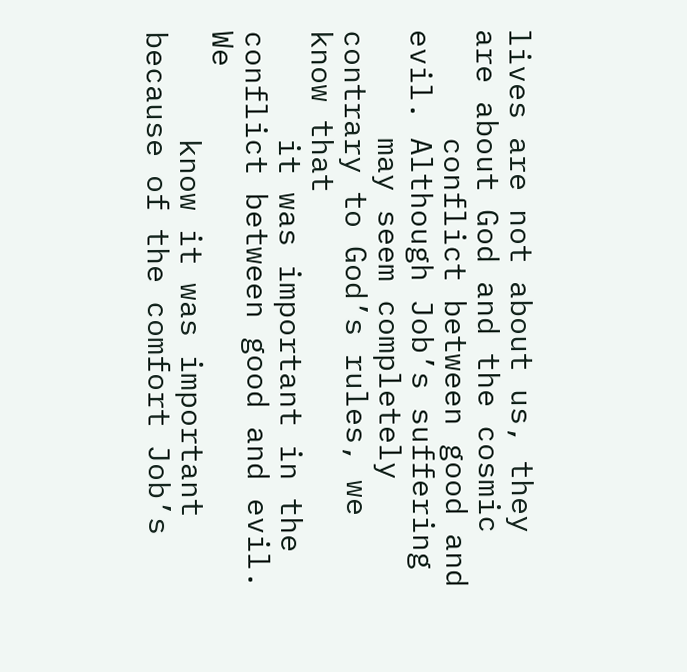lives are not about us, they are about God and the cosmic
      conflict between good and evil. Although Job’s suffering
      may seem completely contrary to God’s rules, we know that
      it was important in the conflict between good and evil. We
      know it was important because of the comfort Job’s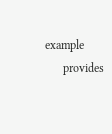example
      provides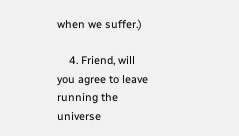when we suffer.)

    4. Friend, will you agree to leave running the universe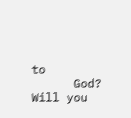to
      God? Will you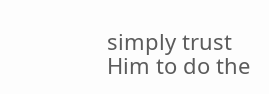simply trust Him to do the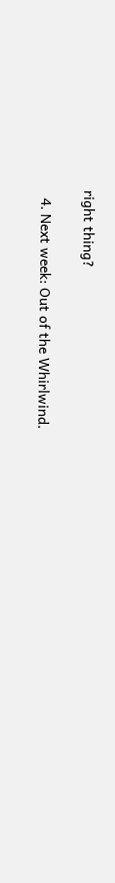right thing?

  4. Next week: Out of the Whirlwind.